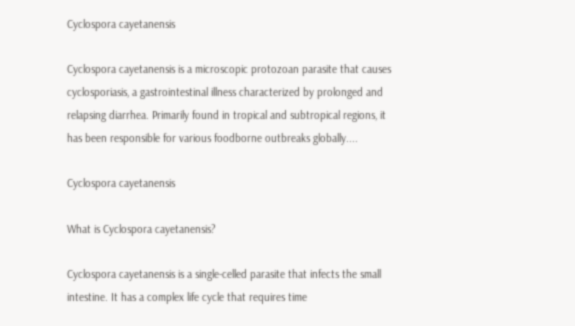Cyclospora cayetanensis

Cyclospora cayetanensis is a microscopic protozoan parasite that causes cyclosporiasis, a gastrointestinal illness characterized by prolonged and relapsing diarrhea. Primarily found in tropical and subtropical regions, it has been responsible for various foodborne outbreaks globally....

Cyclospora cayetanensis

What is Cyclospora cayetanensis?

Cyclospora cayetanensis is a single-celled parasite that infects the small intestine. It has a complex life cycle that requires time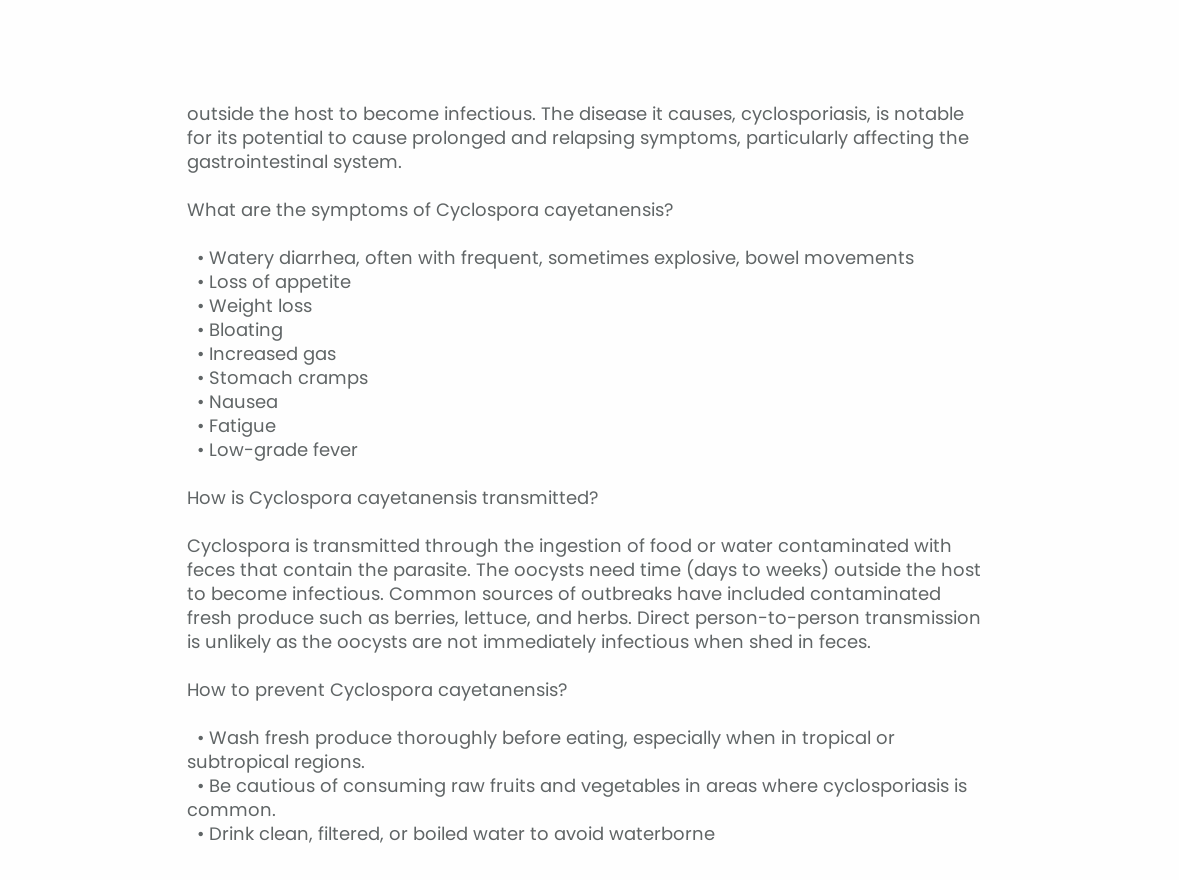outside the host to become infectious. The disease it causes, cyclosporiasis, is notable for its potential to cause prolonged and relapsing symptoms, particularly affecting the gastrointestinal system.

What are the symptoms of Cyclospora cayetanensis?

  • Watery diarrhea, often with frequent, sometimes explosive, bowel movements
  • Loss of appetite
  • Weight loss
  • Bloating
  • Increased gas
  • Stomach cramps
  • Nausea
  • Fatigue
  • Low-grade fever

How is Cyclospora cayetanensis transmitted?

Cyclospora is transmitted through the ingestion of food or water contaminated with feces that contain the parasite. The oocysts need time (days to weeks) outside the host to become infectious. Common sources of outbreaks have included contaminated fresh produce such as berries, lettuce, and herbs. Direct person-to-person transmission is unlikely as the oocysts are not immediately infectious when shed in feces.

How to prevent Cyclospora cayetanensis?

  • Wash fresh produce thoroughly before eating, especially when in tropical or subtropical regions.
  • Be cautious of consuming raw fruits and vegetables in areas where cyclosporiasis is common.
  • Drink clean, filtered, or boiled water to avoid waterborne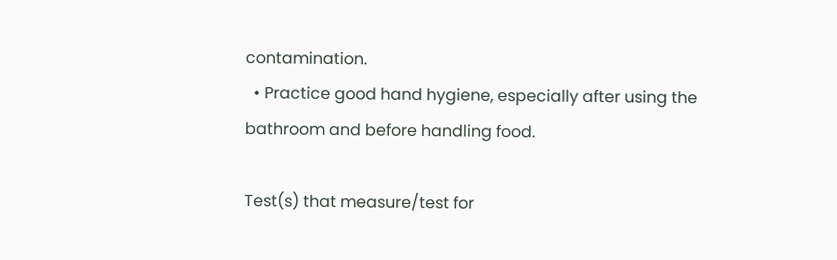contamination.
  • Practice good hand hygiene, especially after using the bathroom and before handling food.

Test(s) that measure/test for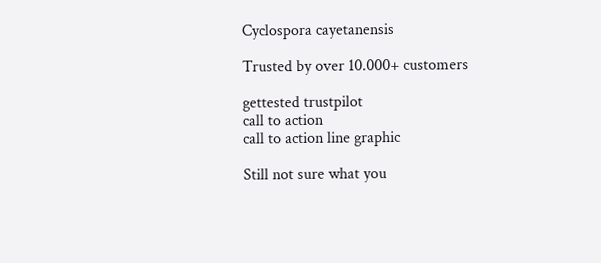Cyclospora cayetanensis

Trusted by over 10.000+ customers

gettested trustpilot
call to action
call to action line graphic

Still not sure what you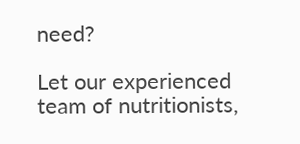need?

Let our experienced team of nutritionists,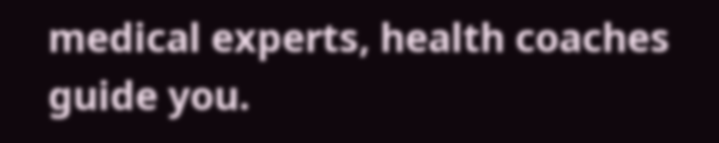medical experts, health coaches guide you.